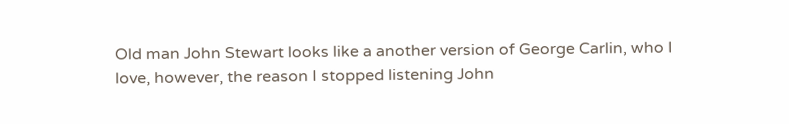Old man John Stewart looks like a another version of George Carlin, who I love, however, the reason I stopped listening John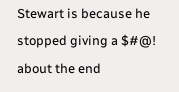Stewart is because he stopped giving a $#@! about the end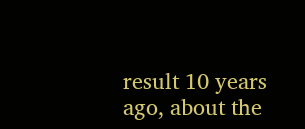result 10 years ago, about the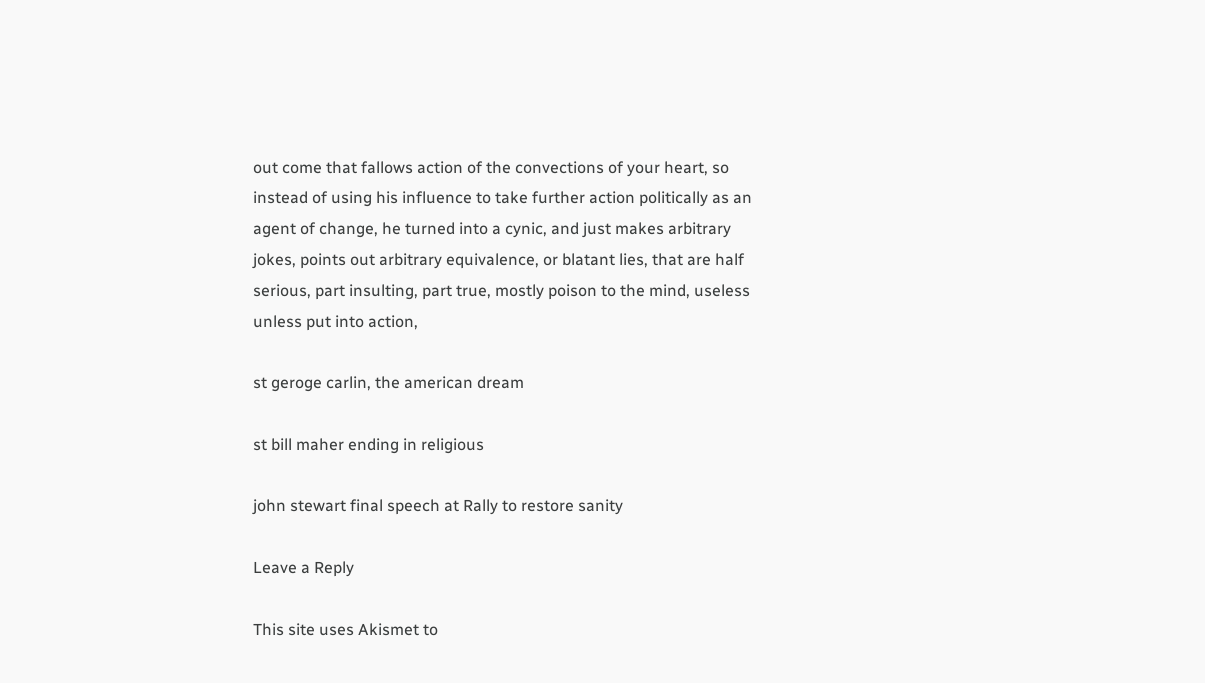out come that fallows action of the convections of your heart, so instead of using his influence to take further action politically as an agent of change, he turned into a cynic, and just makes arbitrary jokes, points out arbitrary equivalence, or blatant lies, that are half serious, part insulting, part true, mostly poison to the mind, useless unless put into action,

st geroge carlin, the american dream

st bill maher ending in religious

john stewart final speech at Rally to restore sanity

Leave a Reply

This site uses Akismet to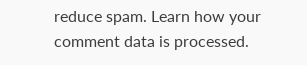reduce spam. Learn how your comment data is processed.